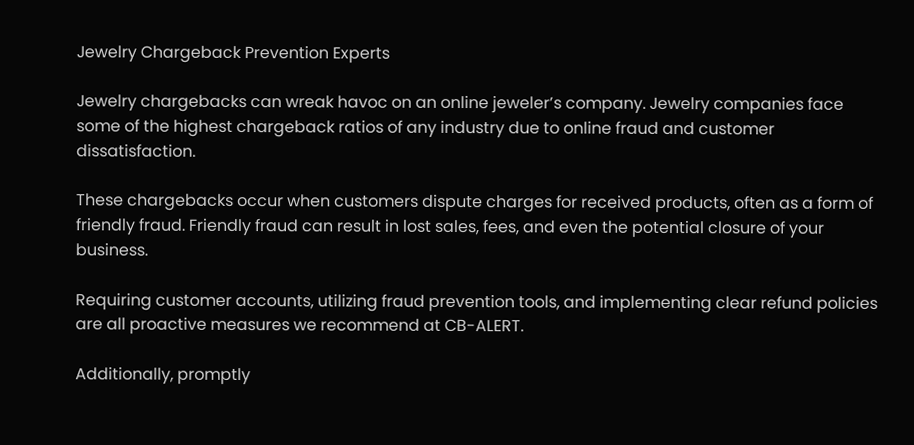Jewelry Chargeback Prevention Experts

Jewelry chargebacks can wreak havoc on an online jeweler’s company. Jewelry companies face some of the highest chargeback ratios of any industry due to online fraud and customer dissatisfaction.

These chargebacks occur when customers dispute charges for received products, often as a form of friendly fraud. Friendly fraud can result in lost sales, fees, and even the potential closure of your business.

Requiring customer accounts, utilizing fraud prevention tools, and implementing clear refund policies are all proactive measures we recommend at CB-ALERT.

Additionally, promptly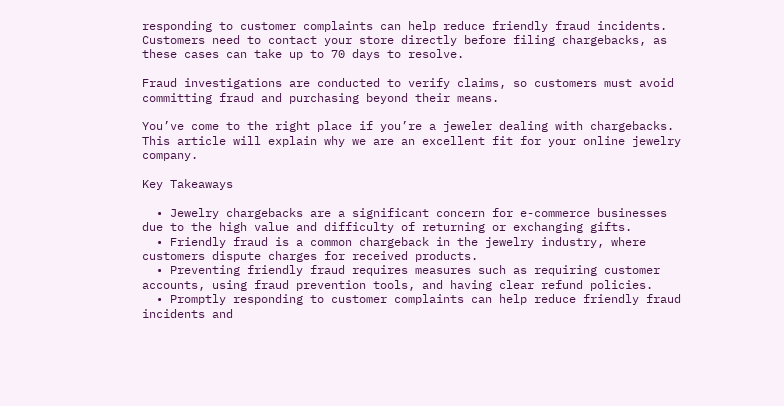responding to customer complaints can help reduce friendly fraud incidents. Customers need to contact your store directly before filing chargebacks, as these cases can take up to 70 days to resolve.

Fraud investigations are conducted to verify claims, so customers must avoid committing fraud and purchasing beyond their means.

You’ve come to the right place if you’re a jeweler dealing with chargebacks. This article will explain why we are an excellent fit for your online jewelry company.

Key Takeaways

  • Jewelry chargebacks are a significant concern for e-commerce businesses due to the high value and difficulty of returning or exchanging gifts.
  • Friendly fraud is a common chargeback in the jewelry industry, where customers dispute charges for received products.
  • Preventing friendly fraud requires measures such as requiring customer accounts, using fraud prevention tools, and having clear refund policies.
  • Promptly responding to customer complaints can help reduce friendly fraud incidents and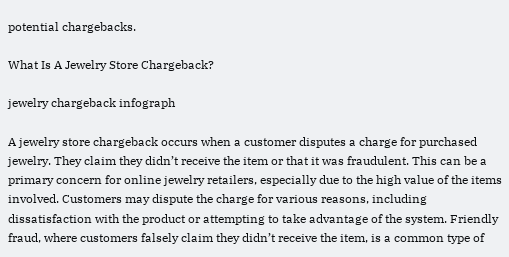potential chargebacks.

What Is A Jewelry Store Chargeback?

jewelry chargeback infograph

A jewelry store chargeback occurs when a customer disputes a charge for purchased jewelry. They claim they didn’t receive the item or that it was fraudulent. This can be a primary concern for online jewelry retailers, especially due to the high value of the items involved. Customers may dispute the charge for various reasons, including dissatisfaction with the product or attempting to take advantage of the system. Friendly fraud, where customers falsely claim they didn’t receive the item, is a common type of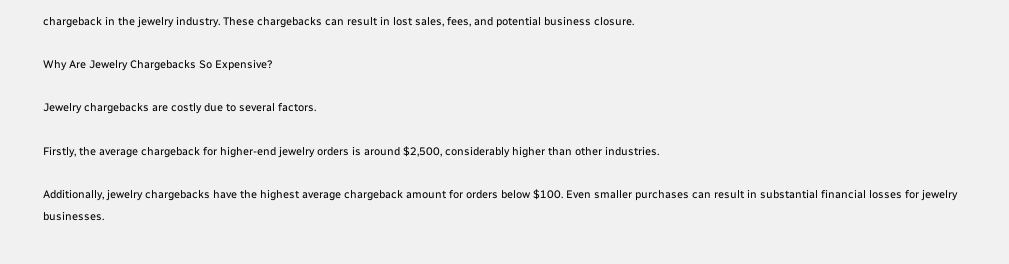chargeback in the jewelry industry. These chargebacks can result in lost sales, fees, and potential business closure.

Why Are Jewelry Chargebacks So Expensive?

Jewelry chargebacks are costly due to several factors.

Firstly, the average chargeback for higher-end jewelry orders is around $2,500, considerably higher than other industries.

Additionally, jewelry chargebacks have the highest average chargeback amount for orders below $100. Even smaller purchases can result in substantial financial losses for jewelry businesses.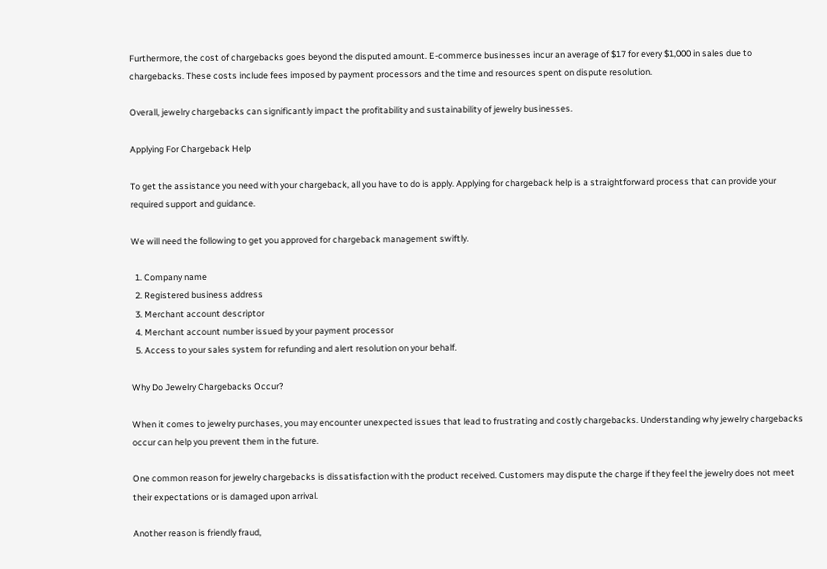Furthermore, the cost of chargebacks goes beyond the disputed amount. E-commerce businesses incur an average of $17 for every $1,000 in sales due to chargebacks. These costs include fees imposed by payment processors and the time and resources spent on dispute resolution.

Overall, jewelry chargebacks can significantly impact the profitability and sustainability of jewelry businesses.

Applying For Chargeback Help

To get the assistance you need with your chargeback, all you have to do is apply. Applying for chargeback help is a straightforward process that can provide your required support and guidance.

We will need the following to get you approved for chargeback management swiftly.

  1. Company name
  2. Registered business address
  3. Merchant account descriptor
  4. Merchant account number issued by your payment processor
  5. Access to your sales system for refunding and alert resolution on your behalf.

Why Do Jewelry Chargebacks Occur?

When it comes to jewelry purchases, you may encounter unexpected issues that lead to frustrating and costly chargebacks. Understanding why jewelry chargebacks occur can help you prevent them in the future.

One common reason for jewelry chargebacks is dissatisfaction with the product received. Customers may dispute the charge if they feel the jewelry does not meet their expectations or is damaged upon arrival.

Another reason is friendly fraud,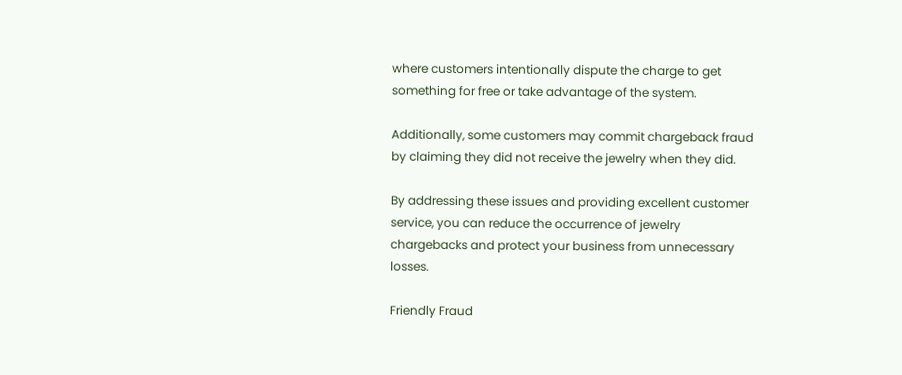where customers intentionally dispute the charge to get something for free or take advantage of the system.

Additionally, some customers may commit chargeback fraud by claiming they did not receive the jewelry when they did.

By addressing these issues and providing excellent customer service, you can reduce the occurrence of jewelry chargebacks and protect your business from unnecessary losses.

Friendly Fraud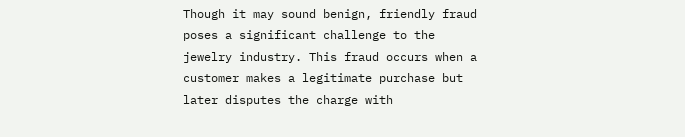Though it may sound benign, friendly fraud poses a significant challenge to the jewelry industry. This fraud occurs when a customer makes a legitimate purchase but later disputes the charge with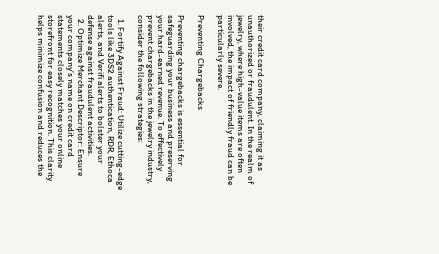their credit card company, claiming it as unauthorized or fraudulent. In the realm of jewelry, where high-value items are often involved, the impact of friendly fraud can be particularly severe.

Preventing Chargebacks

Preventing chargebacks is essential for safeguarding your business and preserving your hard-earned revenue. To effectively prevent chargebacks in the jewelry industry, consider the following strategies:

  1. Fortify Against Fraud: Utilize cutting-edge tools like 3DS2 authentication, RDR, Ethoca alerts, and Verifi alerts to bolster your defense against fraudulent activities.
  2. Optimize Merchant Descriptor: Ensure your company’s name on credit card statements closely matches your online storefront for easy recognition. This clarity helps minimize confusion and reduces the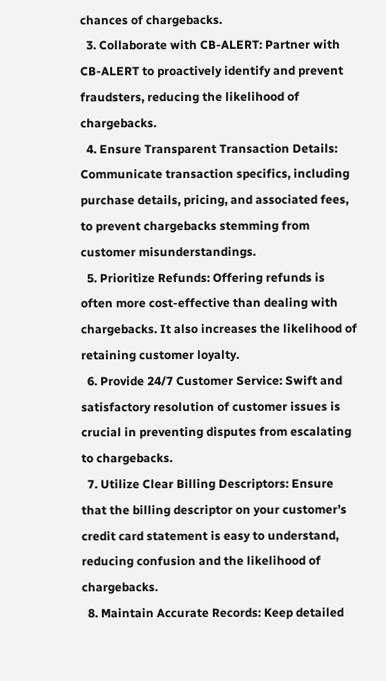chances of chargebacks.
  3. Collaborate with CB-ALERT: Partner with CB-ALERT to proactively identify and prevent fraudsters, reducing the likelihood of chargebacks.
  4. Ensure Transparent Transaction Details: Communicate transaction specifics, including purchase details, pricing, and associated fees, to prevent chargebacks stemming from customer misunderstandings.
  5. Prioritize Refunds: Offering refunds is often more cost-effective than dealing with chargebacks. It also increases the likelihood of retaining customer loyalty.
  6. Provide 24/7 Customer Service: Swift and satisfactory resolution of customer issues is crucial in preventing disputes from escalating to chargebacks.
  7. Utilize Clear Billing Descriptors: Ensure that the billing descriptor on your customer’s credit card statement is easy to understand, reducing confusion and the likelihood of chargebacks.
  8. Maintain Accurate Records: Keep detailed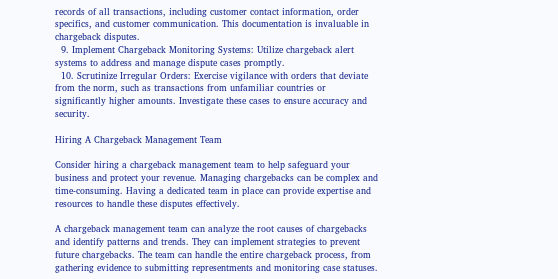records of all transactions, including customer contact information, order specifics, and customer communication. This documentation is invaluable in chargeback disputes.
  9. Implement Chargeback Monitoring Systems: Utilize chargeback alert systems to address and manage dispute cases promptly.
  10. Scrutinize Irregular Orders: Exercise vigilance with orders that deviate from the norm, such as transactions from unfamiliar countries or significantly higher amounts. Investigate these cases to ensure accuracy and security.

Hiring A Chargeback Management Team

Consider hiring a chargeback management team to help safeguard your business and protect your revenue. Managing chargebacks can be complex and time-consuming. Having a dedicated team in place can provide expertise and resources to handle these disputes effectively.

A chargeback management team can analyze the root causes of chargebacks and identify patterns and trends. They can implement strategies to prevent future chargebacks. The team can handle the entire chargeback process, from gathering evidence to submitting representments and monitoring case statuses.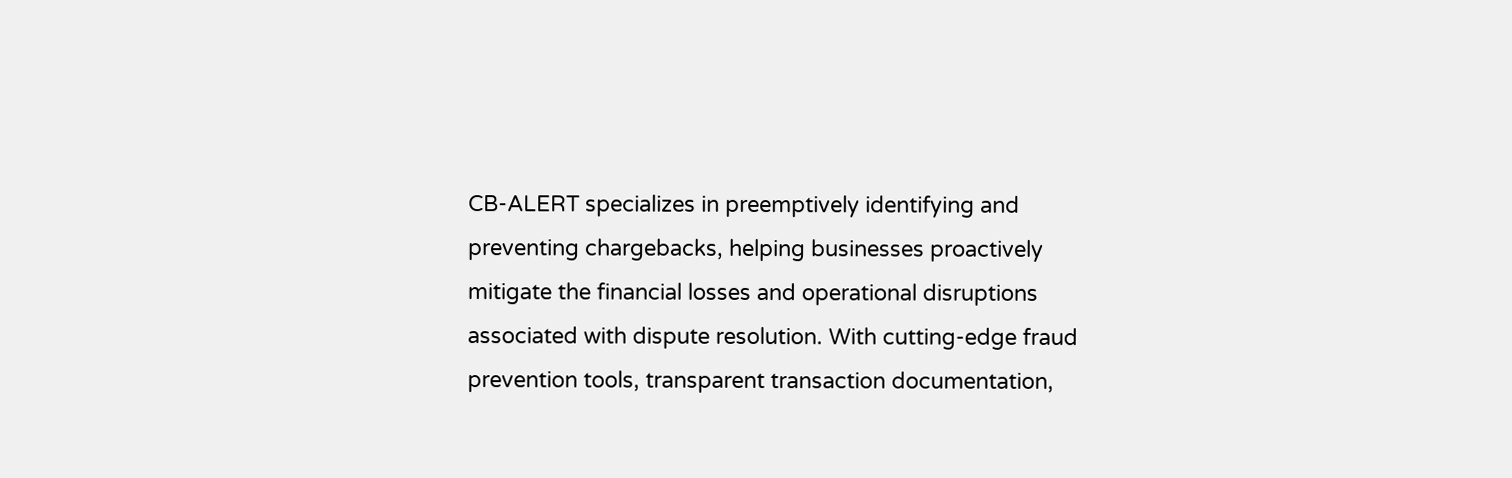CB-ALERT specializes in preemptively identifying and preventing chargebacks, helping businesses proactively mitigate the financial losses and operational disruptions associated with dispute resolution. With cutting-edge fraud prevention tools, transparent transaction documentation,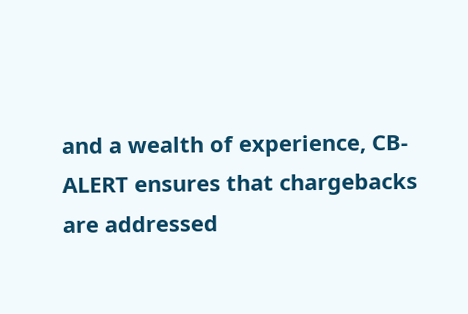and a wealth of experience, CB-ALERT ensures that chargebacks are addressed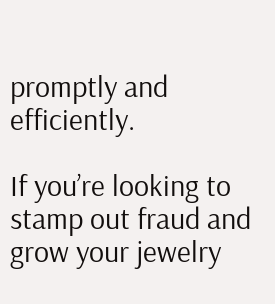promptly and efficiently.

If you’re looking to stamp out fraud and grow your jewelry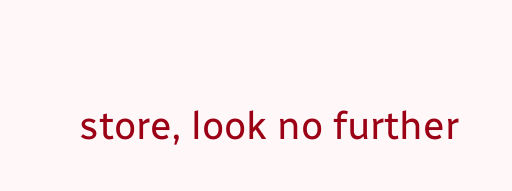store, look no further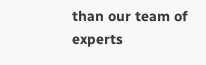than our team of experts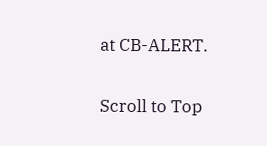at CB-ALERT.

Scroll to Top